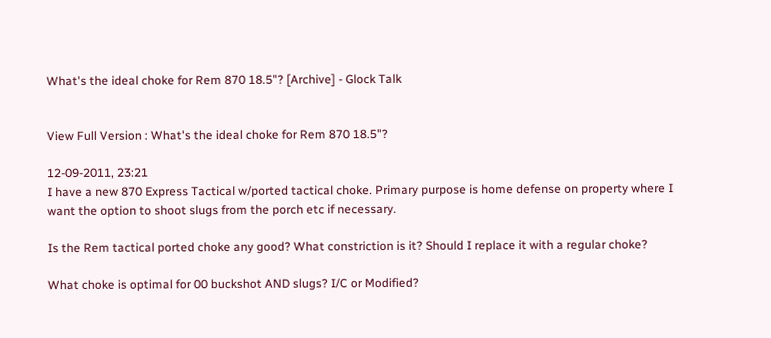What's the ideal choke for Rem 870 18.5"? [Archive] - Glock Talk


View Full Version : What's the ideal choke for Rem 870 18.5"?

12-09-2011, 23:21
I have a new 870 Express Tactical w/ported tactical choke. Primary purpose is home defense on property where I want the option to shoot slugs from the porch etc if necessary.

Is the Rem tactical ported choke any good? What constriction is it? Should I replace it with a regular choke?

What choke is optimal for 00 buckshot AND slugs? I/C or Modified?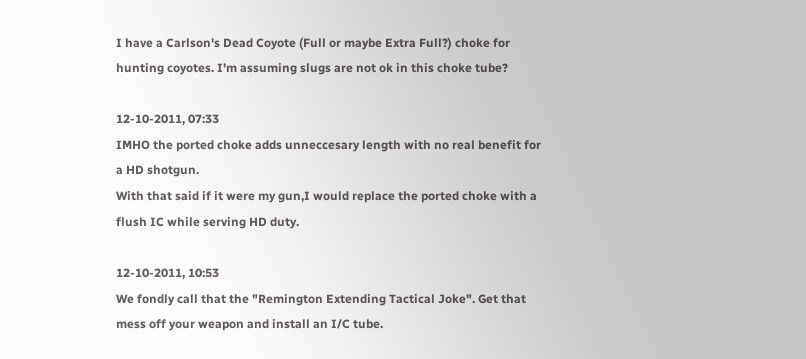I have a Carlson's Dead Coyote (Full or maybe Extra Full?) choke for hunting coyotes. I'm assuming slugs are not ok in this choke tube?

12-10-2011, 07:33
IMHO the ported choke adds unneccesary length with no real benefit for a HD shotgun.
With that said if it were my gun,I would replace the ported choke with a flush IC while serving HD duty.

12-10-2011, 10:53
We fondly call that the "Remington Extending Tactical Joke". Get that mess off your weapon and install an I/C tube.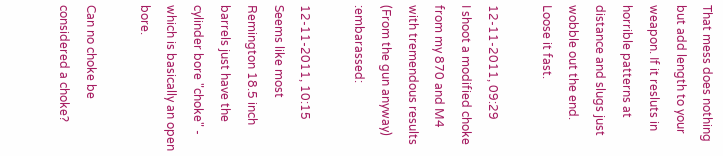That mess does nothing but add length to your weapon. If it resluts in horrible patterns at distance and slugs just wobble out the end. Loose it fast.

12-11-2011, 09:29
I shoot a modified choke from my 870 and M4 with tremendous results (From the gun anyway) :embarassed:

12-11-2011, 10:15
Seems like most Remington 18.5 inch barrels just have the cylinder bore "choke" - which is basically an open bore.

Can no choke be considered a choke?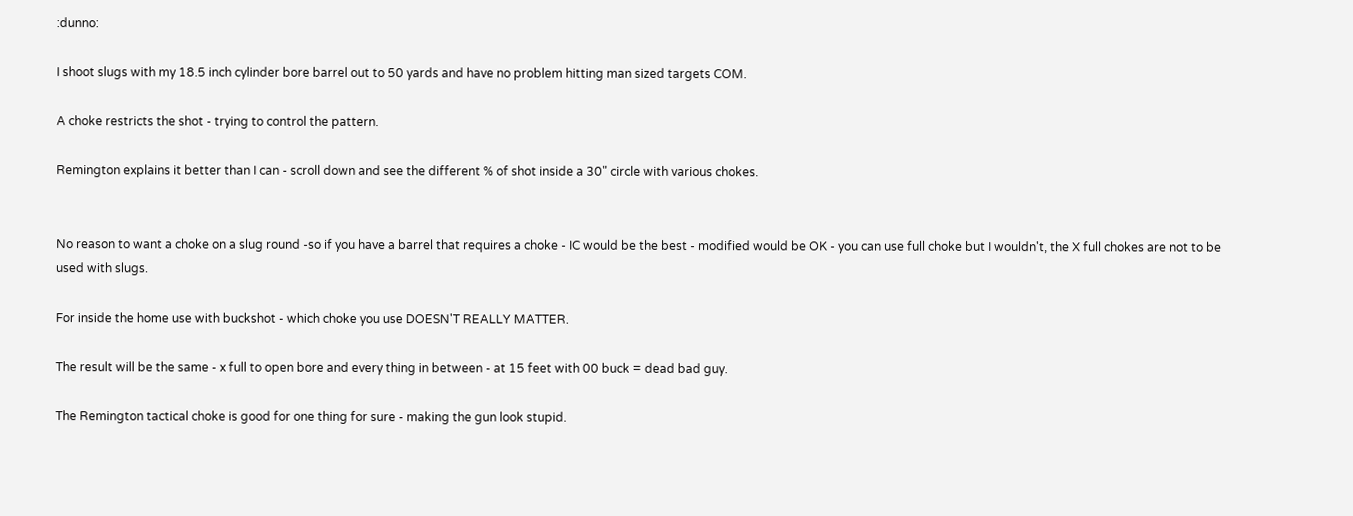:dunno:

I shoot slugs with my 18.5 inch cylinder bore barrel out to 50 yards and have no problem hitting man sized targets COM.

A choke restricts the shot - trying to control the pattern.

Remington explains it better than I can - scroll down and see the different % of shot inside a 30" circle with various chokes.


No reason to want a choke on a slug round -so if you have a barrel that requires a choke - IC would be the best - modified would be OK - you can use full choke but I wouldn't, the X full chokes are not to be used with slugs.

For inside the home use with buckshot - which choke you use DOESN'T REALLY MATTER.

The result will be the same - x full to open bore and every thing in between - at 15 feet with 00 buck = dead bad guy.

The Remington tactical choke is good for one thing for sure - making the gun look stupid.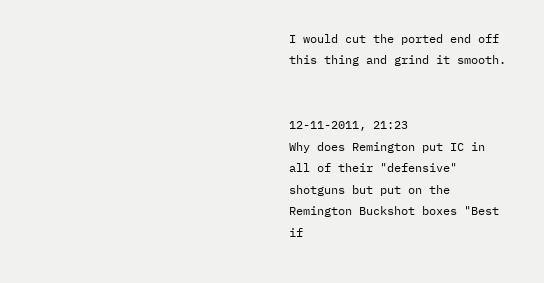I would cut the ported end off this thing and grind it smooth.


12-11-2011, 21:23
Why does Remington put IC in all of their "defensive" shotguns but put on the Remington Buckshot boxes "Best if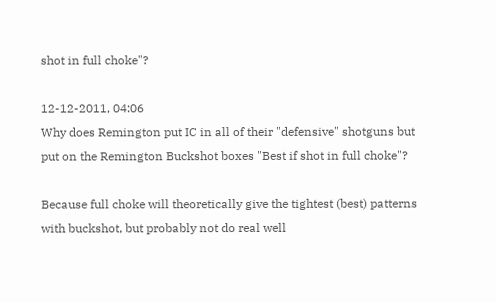shot in full choke"?

12-12-2011, 04:06
Why does Remington put IC in all of their "defensive" shotguns but put on the Remington Buckshot boxes "Best if shot in full choke"?

Because full choke will theoretically give the tightest (best) patterns with buckshot, but probably not do real well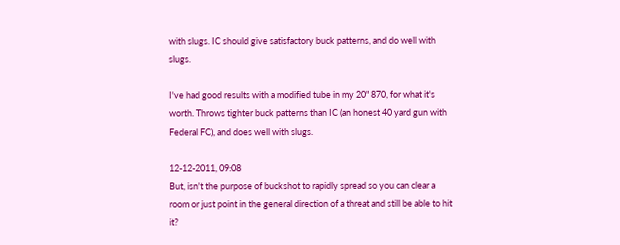with slugs. IC should give satisfactory buck patterns, and do well with slugs.

I've had good results with a modified tube in my 20" 870, for what it's worth. Throws tighter buck patterns than IC (an honest 40 yard gun with Federal FC), and does well with slugs.

12-12-2011, 09:08
But, isn't the purpose of buckshot to rapidly spread so you can clear a room or just point in the general direction of a threat and still be able to hit it?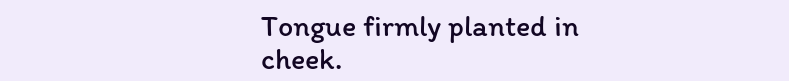Tongue firmly planted in cheek.